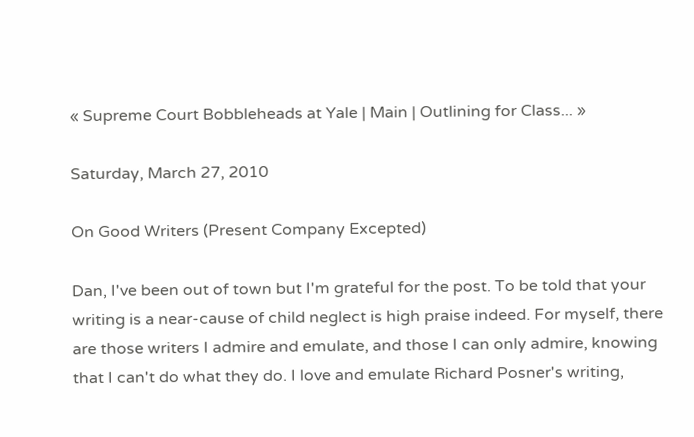« Supreme Court Bobbleheads at Yale | Main | Outlining for Class... »

Saturday, March 27, 2010

On Good Writers (Present Company Excepted)

Dan, I've been out of town but I'm grateful for the post. To be told that your writing is a near-cause of child neglect is high praise indeed. For myself, there are those writers I admire and emulate, and those I can only admire, knowing that I can't do what they do. I love and emulate Richard Posner's writing,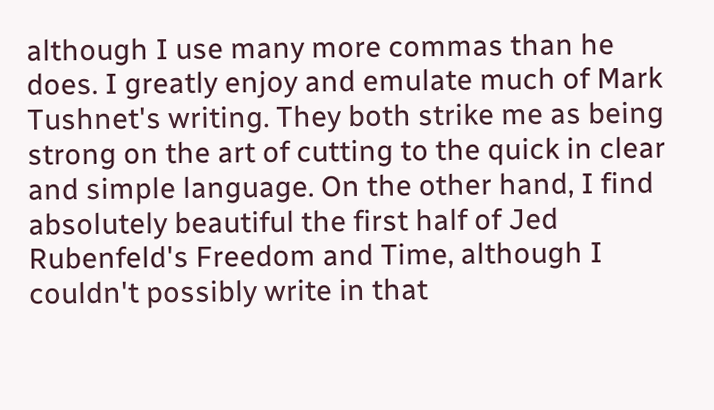although I use many more commas than he does. I greatly enjoy and emulate much of Mark Tushnet's writing. They both strike me as being strong on the art of cutting to the quick in clear and simple language. On the other hand, I find absolutely beautiful the first half of Jed Rubenfeld's Freedom and Time, although I couldn't possibly write in that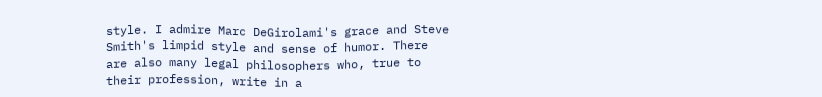style. I admire Marc DeGirolami's grace and Steve Smith's limpid style and sense of humor. There are also many legal philosophers who, true to their profession, write in a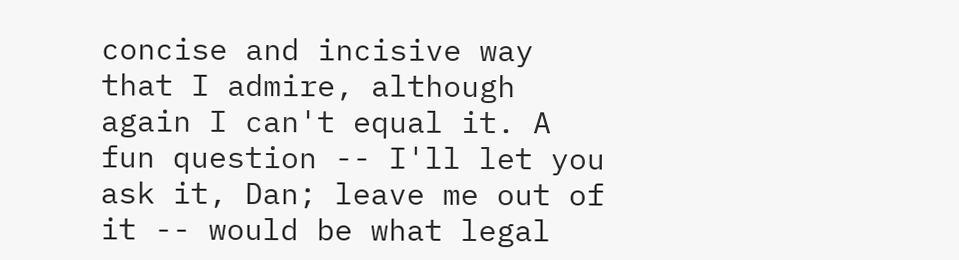concise and incisive way that I admire, although again I can't equal it. A fun question -- I'll let you ask it, Dan; leave me out of it -- would be what legal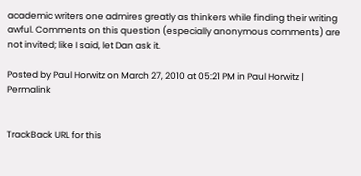academic writers one admires greatly as thinkers while finding their writing awful. Comments on this question (especially anonymous comments) are not invited; like I said, let Dan ask it.

Posted by Paul Horwitz on March 27, 2010 at 05:21 PM in Paul Horwitz | Permalink


TrackBack URL for this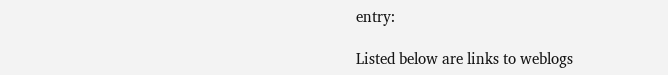entry:

Listed below are links to weblogs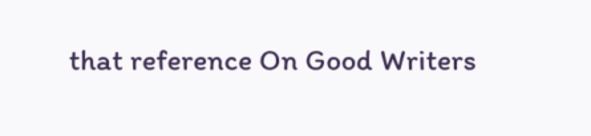that reference On Good Writers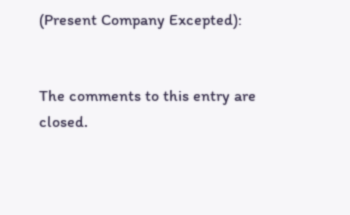(Present Company Excepted):


The comments to this entry are closed.